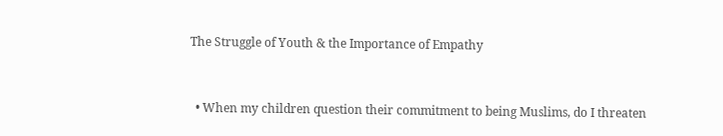The Struggle of Youth & the Importance of Empathy


  • When my children question their commitment to being Muslims, do I threaten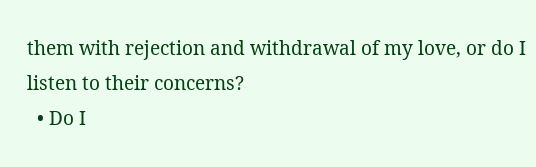them with rejection and withdrawal of my love, or do I listen to their concerns?
  • Do I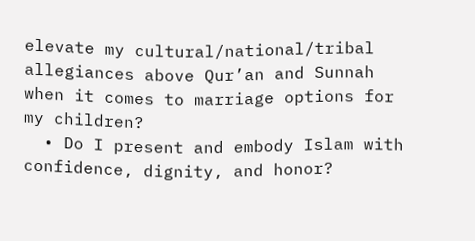elevate my cultural/national/tribal allegiances above Qur’an and Sunnah when it comes to marriage options for my children?
  • Do I present and embody Islam with confidence, dignity, and honor?